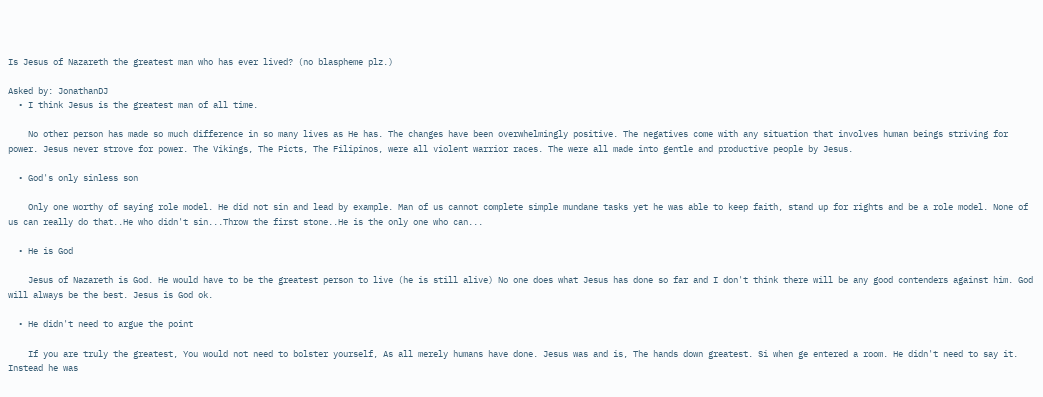Is Jesus of Nazareth the greatest man who has ever lived? (no blaspheme plz.)

Asked by: JonathanDJ
  • I think Jesus is the greatest man of all time.

    No other person has made so much difference in so many lives as He has. The changes have been overwhelmingly positive. The negatives come with any situation that involves human beings striving for power. Jesus never strove for power. The Vikings, The Picts, The Filipinos, were all violent warrior races. The were all made into gentle and productive people by Jesus.

  • God's only sinless son

    Only one worthy of saying role model. He did not sin and lead by example. Man of us cannot complete simple mundane tasks yet he was able to keep faith, stand up for rights and be a role model. None of us can really do that..He who didn't sin...Throw the first stone..He is the only one who can...

  • He is God

    Jesus of Nazareth is God. He would have to be the greatest person to live (he is still alive) No one does what Jesus has done so far and I don't think there will be any good contenders against him. God will always be the best. Jesus is God ok.

  • He didn't need to argue the point

    If you are truly the greatest, You would not need to bolster yourself, As all merely humans have done. Jesus was and is, The hands down greatest. Si when ge entered a room. He didn't need to say it. Instead he was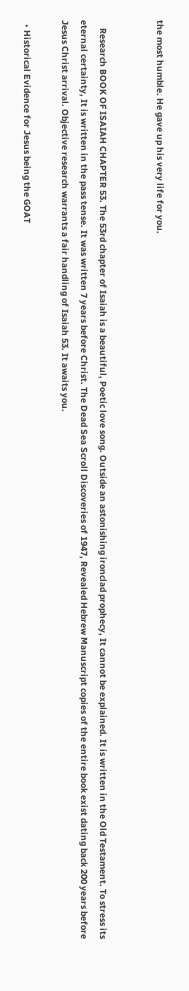the most humble. He gave up his very life for you.


    Research BOOK OF ISAIAH CHAPTER 53. The 53rd chapter of Isaiah is a beautiful, Poetic love song. Outside an astonishing ironclad prophecy, It cannot be explained. It is written in the Old Testament. To stress its eternal certainty, It is written in the pass tense. It was written 7 years before Christ. The Dead Sea Scroll Discoveries of 1947, Revealed Hebrew Manuscript copies of the entire book exist dating back 200 years before Jesus Christ arrival. Objective research warrants a fair handling of Isaiah 53. It awaits you.

  • Historical Evidence for Jesus being the GOAT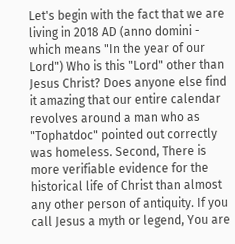Let's begin with the fact that we are living in 2018 AD (anno domini - which means "In the year of our Lord") Who is this "Lord" other than Jesus Christ? Does anyone else find it amazing that our entire calendar revolves around a man who as "Tophatdoc" pointed out correctly was homeless. Second, There is more verifiable evidence for the historical life of Christ than almost any other person of antiquity. If you call Jesus a myth or legend, You are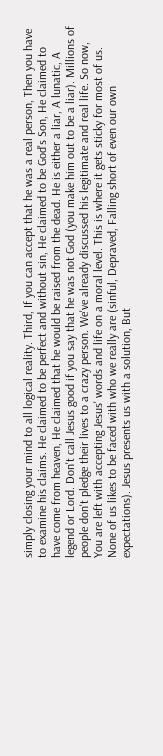simply closing your mind to all logical reality. Third, If you can accept that he was a real person, Then you have to examine his claims. He claimed to be perfect and without sin, He claimed to be God's Son, He claimed to have come from heaven, He claimed that he would be raised from the dead. He is either a liar, A lunatic, A legend or Lord. Don't call Jesus good if you say that he was not God (you make him out to be a liar). Millions of people don't pledge their lives to a crazy person. We've already discussed his legitimate and real life. So now, You are left with accepting Jesus' words and life on a moral level. This is where it gets sticky for most of us. None of us likes to be faced with who we really are (sinful, Depraved, Falling short of even our own expectations). Jesus presents us with a solution, But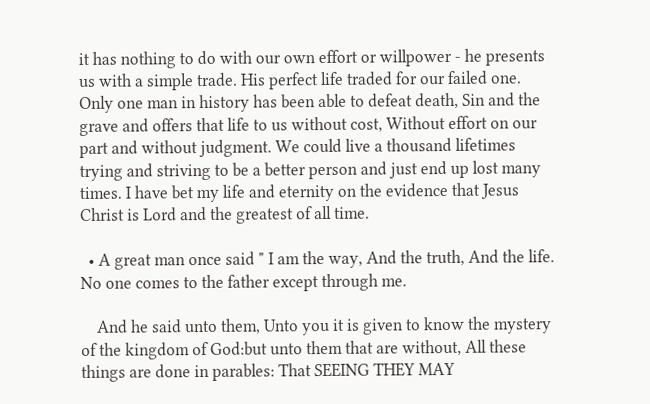it has nothing to do with our own effort or willpower - he presents us with a simple trade. His perfect life traded for our failed one. Only one man in history has been able to defeat death, Sin and the grave and offers that life to us without cost, Without effort on our part and without judgment. We could live a thousand lifetimes trying and striving to be a better person and just end up lost many times. I have bet my life and eternity on the evidence that Jesus Christ is Lord and the greatest of all time.

  • A great man once said " I am the way, And the truth, And the life. No one comes to the father except through me.

    And he said unto them, Unto you it is given to know the mystery of the kingdom of God:but unto them that are without, All these things are done in parables: That SEEING THEY MAY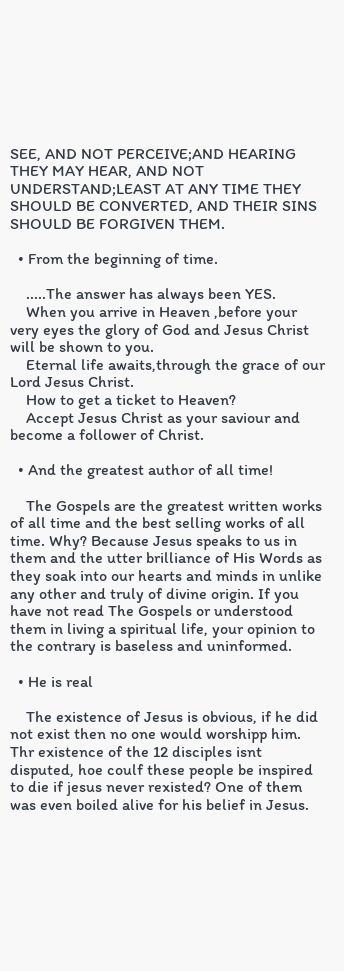SEE, AND NOT PERCEIVE;AND HEARING THEY MAY HEAR, AND NOT UNDERSTAND;LEAST AT ANY TIME THEY SHOULD BE CONVERTED, AND THEIR SINS SHOULD BE FORGIVEN THEM.

  • From the beginning of time.

    .....The answer has always been YES.
    When you arrive in Heaven ,before your very eyes the glory of God and Jesus Christ will be shown to you.
    Eternal life awaits,through the grace of our Lord Jesus Christ.
    How to get a ticket to Heaven?
    Accept Jesus Christ as your saviour and become a follower of Christ.

  • And the greatest author of all time!

    The Gospels are the greatest written works of all time and the best selling works of all time. Why? Because Jesus speaks to us in them and the utter brilliance of His Words as they soak into our hearts and minds in unlike any other and truly of divine origin. If you have not read The Gospels or understood them in living a spiritual life, your opinion to the contrary is baseless and uninformed.

  • He is real

    The existence of Jesus is obvious, if he did not exist then no one would worshipp him. Thr existence of the 12 disciples isnt disputed, hoe coulf these people be inspired to die if jesus never rexisted? One of them was even boiled alive for his belief in Jesus.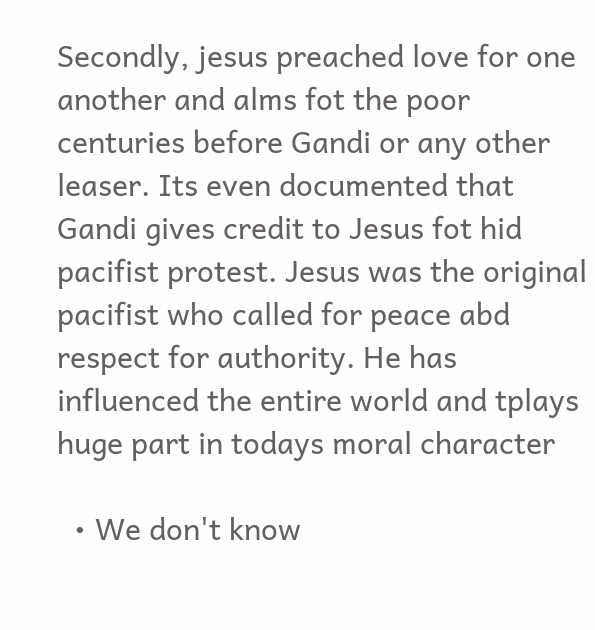Secondly, jesus preached love for one another and alms fot the poor centuries before Gandi or any other leaser. Its even documented that Gandi gives credit to Jesus fot hid pacifist protest. Jesus was the original pacifist who called for peace abd respect for authority. He has influenced the entire world and tplays huge part in todays moral character

  • We don't know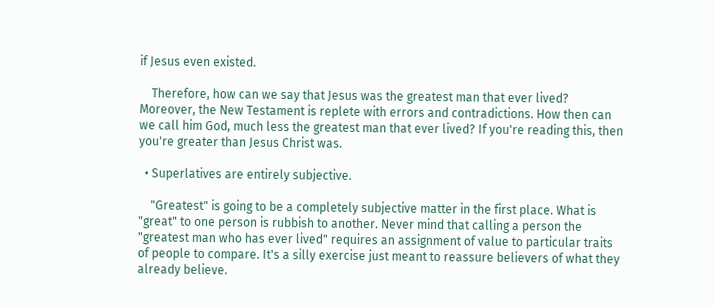if Jesus even existed.

    Therefore, how can we say that Jesus was the greatest man that ever lived? Moreover, the New Testament is replete with errors and contradictions. How then can we call him God, much less the greatest man that ever lived? If you're reading this, then you're greater than Jesus Christ was.

  • Superlatives are entirely subjective.

    "Greatest" is going to be a completely subjective matter in the first place. What is "great" to one person is rubbish to another. Never mind that calling a person the "greatest man who has ever lived" requires an assignment of value to particular traits of people to compare. It's a silly exercise just meant to reassure believers of what they already believe.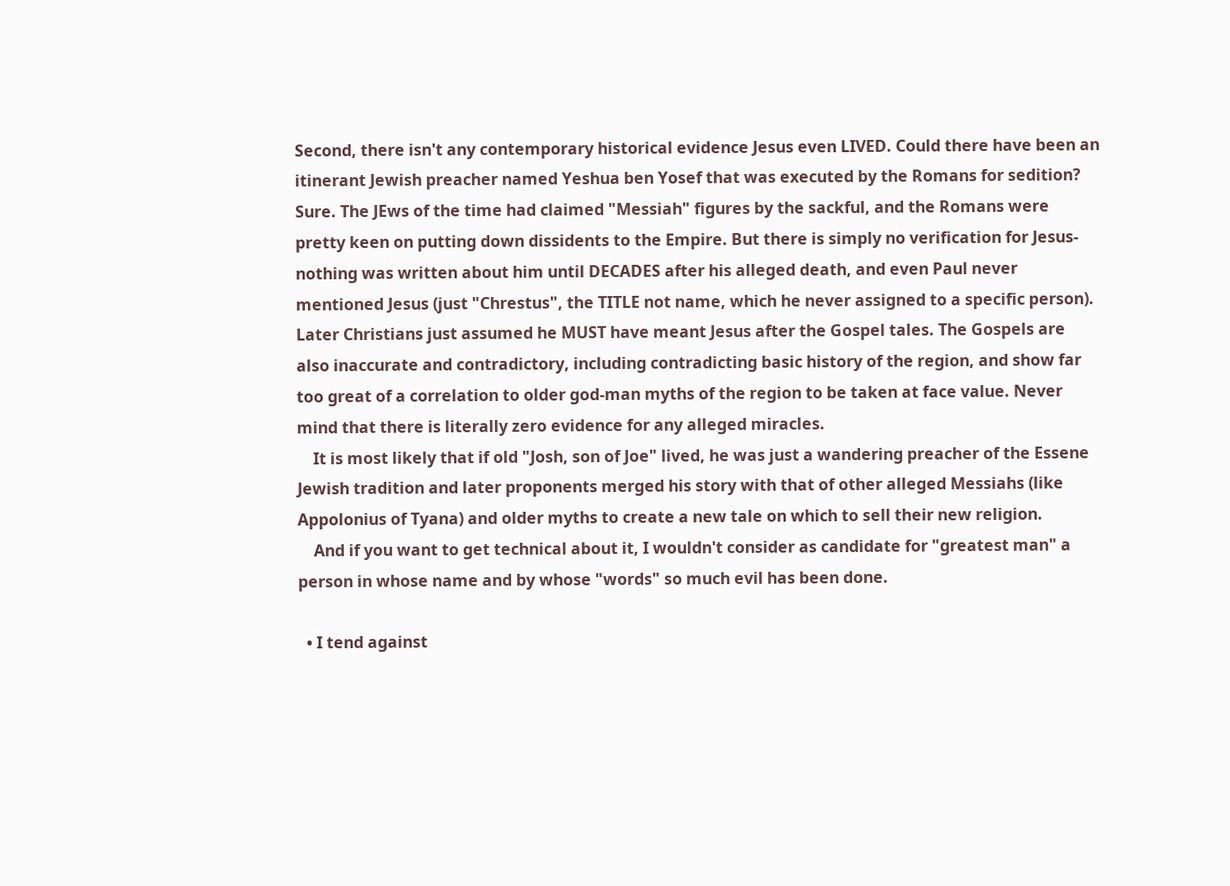Second, there isn't any contemporary historical evidence Jesus even LIVED. Could there have been an itinerant Jewish preacher named Yeshua ben Yosef that was executed by the Romans for sedition? Sure. The JEws of the time had claimed "Messiah" figures by the sackful, and the Romans were pretty keen on putting down dissidents to the Empire. But there is simply no verification for Jesus- nothing was written about him until DECADES after his alleged death, and even Paul never mentioned Jesus (just "Chrestus", the TITLE not name, which he never assigned to a specific person). Later Christians just assumed he MUST have meant Jesus after the Gospel tales. The Gospels are also inaccurate and contradictory, including contradicting basic history of the region, and show far too great of a correlation to older god-man myths of the region to be taken at face value. Never mind that there is literally zero evidence for any alleged miracles.
    It is most likely that if old "Josh, son of Joe" lived, he was just a wandering preacher of the Essene Jewish tradition and later proponents merged his story with that of other alleged Messiahs (like Appolonius of Tyana) and older myths to create a new tale on which to sell their new religion.
    And if you want to get technical about it, I wouldn't consider as candidate for "greatest man" a person in whose name and by whose "words" so much evil has been done.

  • I tend against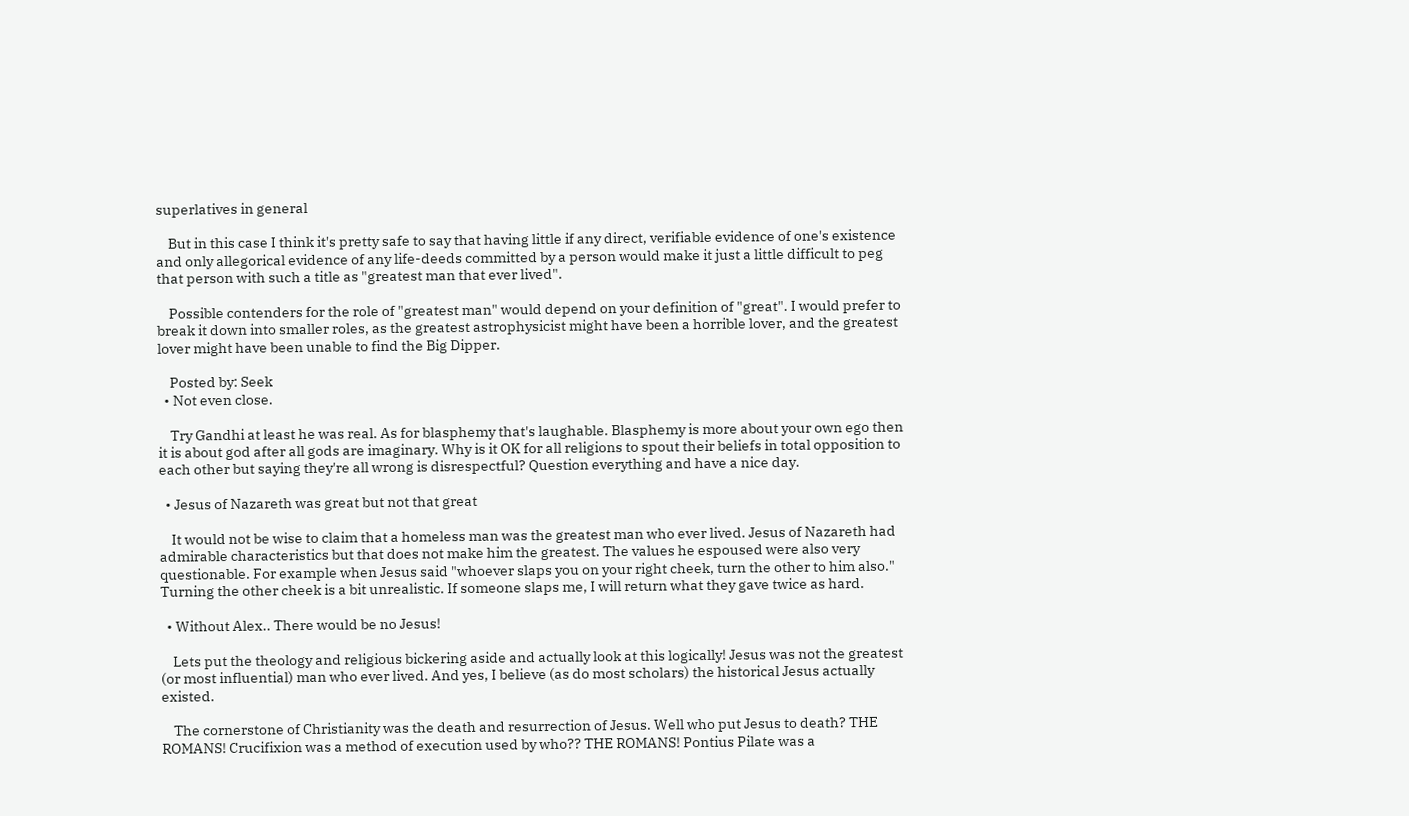superlatives in general

    But in this case I think it's pretty safe to say that having little if any direct, verifiable evidence of one's existence and only allegorical evidence of any life-deeds committed by a person would make it just a little difficult to peg that person with such a title as "greatest man that ever lived".

    Possible contenders for the role of "greatest man" would depend on your definition of "great". I would prefer to break it down into smaller roles, as the greatest astrophysicist might have been a horrible lover, and the greatest lover might have been unable to find the Big Dipper.

    Posted by: Seek
  • Not even close.

    Try Gandhi at least he was real. As for blasphemy that's laughable. Blasphemy is more about your own ego then it is about god after all gods are imaginary. Why is it OK for all religions to spout their beliefs in total opposition to each other but saying they're all wrong is disrespectful? Question everything and have a nice day.

  • Jesus of Nazareth was great but not that great

    It would not be wise to claim that a homeless man was the greatest man who ever lived. Jesus of Nazareth had admirable characteristics but that does not make him the greatest. The values he espoused were also very questionable. For example when Jesus said "whoever slaps you on your right cheek, turn the other to him also." Turning the other cheek is a bit unrealistic. If someone slaps me, I will return what they gave twice as hard.

  • Without Alex.. There would be no Jesus!

    Lets put the theology and religious bickering aside and actually look at this logically! Jesus was not the greatest (or most influential) man who ever lived. And yes, I believe (as do most scholars) the historical Jesus actually existed.

    The cornerstone of Christianity was the death and resurrection of Jesus. Well who put Jesus to death? THE ROMANS! Crucifixion was a method of execution used by who?? THE ROMANS! Pontius Pilate was a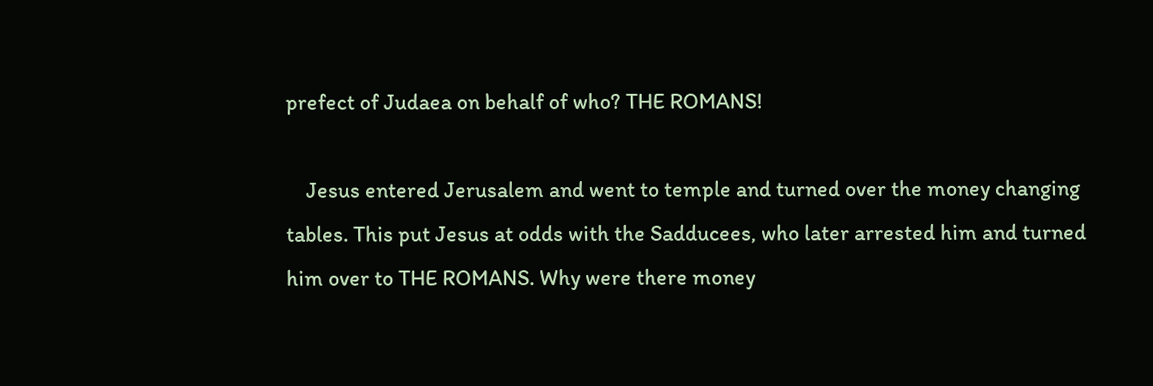prefect of Judaea on behalf of who? THE ROMANS!

    Jesus entered Jerusalem and went to temple and turned over the money changing tables. This put Jesus at odds with the Sadducees, who later arrested him and turned him over to THE ROMANS. Why were there money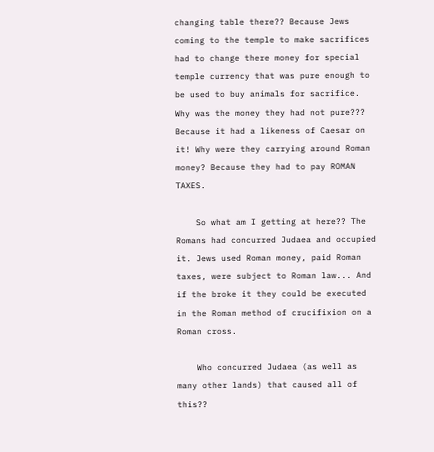changing table there?? Because Jews coming to the temple to make sacrifices had to change there money for special temple currency that was pure enough to be used to buy animals for sacrifice. Why was the money they had not pure??? Because it had a likeness of Caesar on it! Why were they carrying around Roman money? Because they had to pay ROMAN TAXES.

    So what am I getting at here?? The Romans had concurred Judaea and occupied it. Jews used Roman money, paid Roman taxes, were subject to Roman law... And if the broke it they could be executed in the Roman method of crucifixion on a Roman cross.

    Who concurred Judaea (as well as many other lands) that caused all of this??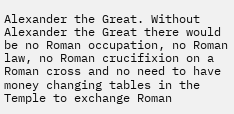Alexander the Great. Without Alexander the Great there would be no Roman occupation, no Roman law, no Roman crucifixion on a Roman cross and no need to have money changing tables in the Temple to exchange Roman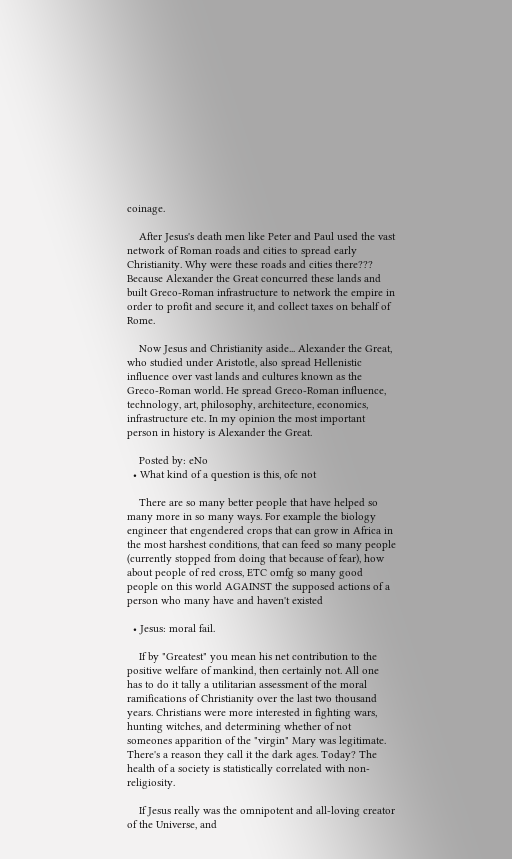coinage.

    After Jesus's death men like Peter and Paul used the vast network of Roman roads and cities to spread early Christianity. Why were these roads and cities there??? Because Alexander the Great concurred these lands and built Greco-Roman infrastructure to network the empire in order to profit and secure it, and collect taxes on behalf of Rome.

    Now Jesus and Christianity aside... Alexander the Great, who studied under Aristotle, also spread Hellenistic influence over vast lands and cultures known as the Greco-Roman world. He spread Greco-Roman influence, technology, art, philosophy, architecture, economics, infrastructure etc. In my opinion the most important person in history is Alexander the Great.

    Posted by: eNo
  • What kind of a question is this, ofc not

    There are so many better people that have helped so many more in so many ways. For example the biology engineer that engendered crops that can grow in Africa in the most harshest conditions, that can feed so many people (currently stopped from doing that because of fear), how about people of red cross, ETC omfg so many good people on this world AGAINST the supposed actions of a person who many have and haven't existed

  • Jesus: moral fail.

    If by "Greatest" you mean his net contribution to the positive welfare of mankind, then certainly not. All one has to do it tally a utilitarian assessment of the moral ramifications of Christianity over the last two thousand years. Christians were more interested in fighting wars, hunting witches, and determining whether of not someones apparition of the "virgin" Mary was legitimate. There's a reason they call it the dark ages. Today? The health of a society is statistically correlated with non-religiosity.

    If Jesus really was the omnipotent and all-loving creator of the Universe, and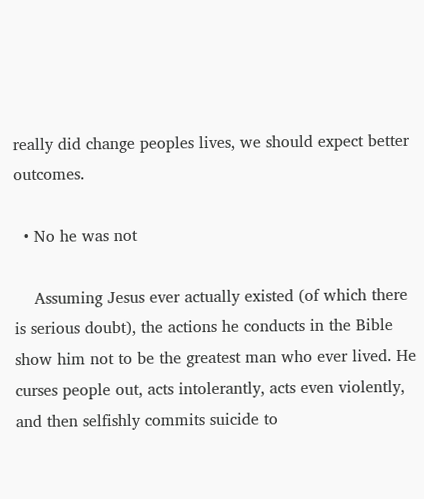really did change peoples lives, we should expect better outcomes.

  • No he was not

    Assuming Jesus ever actually existed (of which there is serious doubt), the actions he conducts in the Bible show him not to be the greatest man who ever lived. He curses people out, acts intolerantly, acts even violently, and then selfishly commits suicide to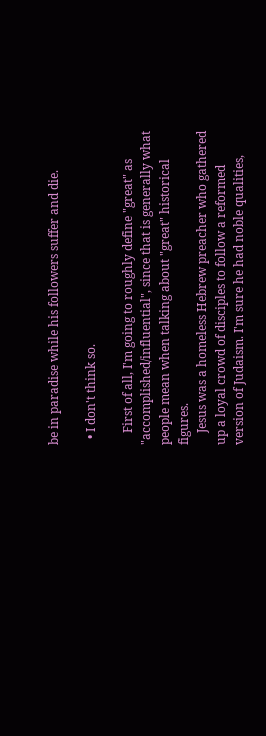be in paradise while his followers suffer and die.

  • I don't think so.

    First of all, I'm going to roughly define "great" as "accomplished/influential", since that is generally what people mean when talking about "great" historical figures.
    Jesus was a homeless Hebrew preacher who gathered up a loyal crowd of disciples to follow a reformed version of Judaism. I'm sure he had noble qualities,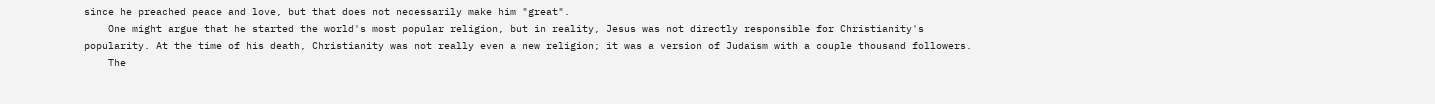since he preached peace and love, but that does not necessarily make him "great".
    One might argue that he started the world's most popular religion, but in reality, Jesus was not directly responsible for Christianity's popularity. At the time of his death, Christianity was not really even a new religion; it was a version of Judaism with a couple thousand followers.
    The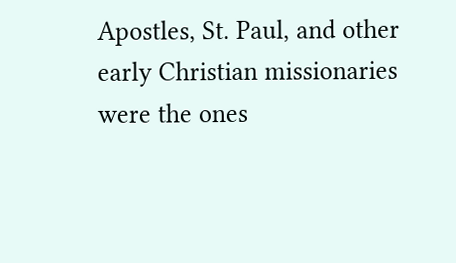Apostles, St. Paul, and other early Christian missionaries were the ones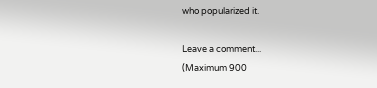who popularized it.

Leave a comment...
(Maximum 900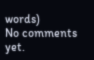words)
No comments yet.